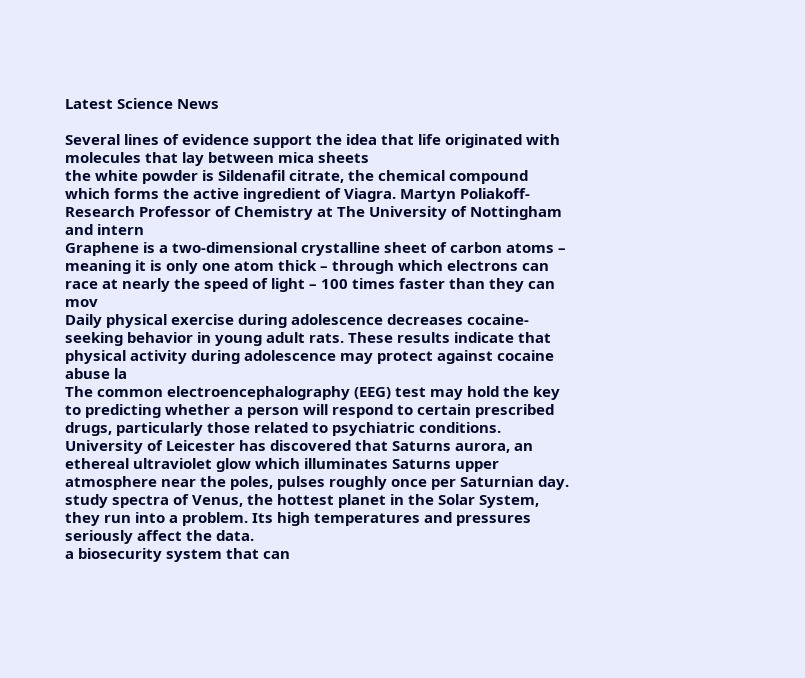Latest Science News

Several lines of evidence support the idea that life originated with molecules that lay between mica sheets
the white powder is Sildenafil citrate, the chemical compound which forms the active ingredient of Viagra. Martyn Poliakoff- Research Professor of Chemistry at The University of Nottingham and intern
Graphene is a two-dimensional crystalline sheet of carbon atoms – meaning it is only one atom thick – through which electrons can race at nearly the speed of light – 100 times faster than they can mov
Daily physical exercise during adolescence decreases cocaine-seeking behavior in young adult rats. These results indicate that physical activity during adolescence may protect against cocaine abuse la
The common electroencephalography (EEG) test may hold the key to predicting whether a person will respond to certain prescribed drugs, particularly those related to psychiatric conditions.
University of Leicester has discovered that Saturns aurora, an ethereal ultraviolet glow which illuminates Saturns upper atmosphere near the poles, pulses roughly once per Saturnian day.
study spectra of Venus, the hottest planet in the Solar System, they run into a problem. Its high temperatures and pressures seriously affect the data.
a biosecurity system that can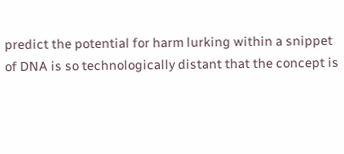predict the potential for harm lurking within a snippet of DNA is so technologically distant that the concept is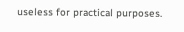useless for practical purposes.